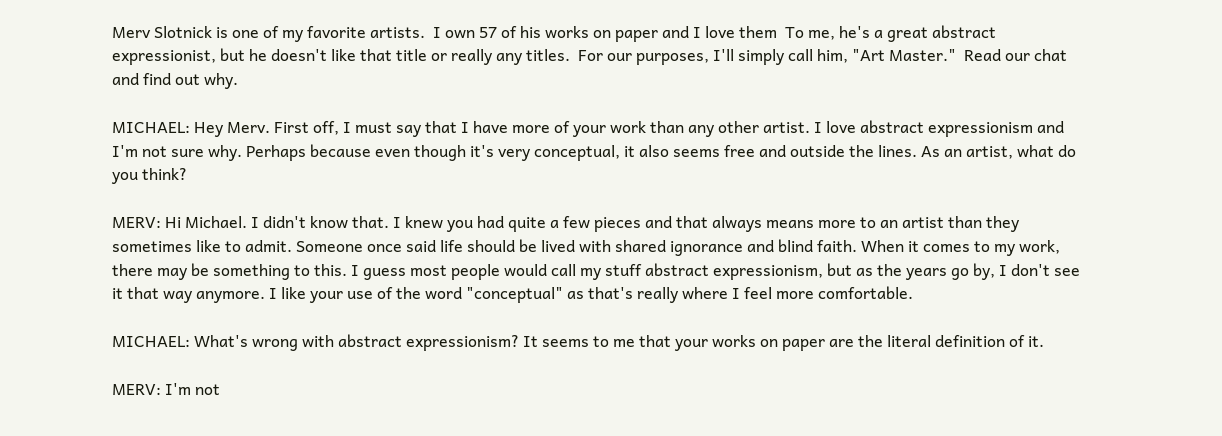Merv Slotnick is one of my favorite artists.  I own 57 of his works on paper and I love them  To me, he's a great abstract expressionist, but he doesn't like that title or really any titles.  For our purposes, I'll simply call him, "Art Master."  Read our chat and find out why.

MICHAEL: Hey Merv. First off, I must say that I have more of your work than any other artist. I love abstract expressionism and I'm not sure why. Perhaps because even though it's very conceptual, it also seems free and outside the lines. As an artist, what do you think?

MERV: Hi Michael. I didn't know that. I knew you had quite a few pieces and that always means more to an artist than they sometimes like to admit. Someone once said life should be lived with shared ignorance and blind faith. When it comes to my work, there may be something to this. I guess most people would call my stuff abstract expressionism, but as the years go by, I don't see it that way anymore. I like your use of the word "conceptual" as that's really where I feel more comfortable.

MICHAEL: What's wrong with abstract expressionism? It seems to me that your works on paper are the literal definition of it.

MERV: I'm not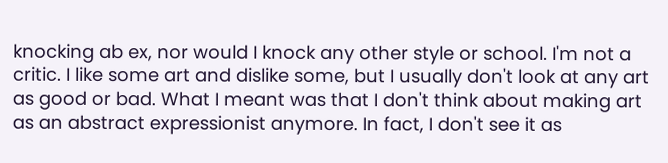knocking ab ex, nor would I knock any other style or school. I'm not a critic. I like some art and dislike some, but I usually don't look at any art as good or bad. What I meant was that I don't think about making art as an abstract expressionist anymore. In fact, I don't see it as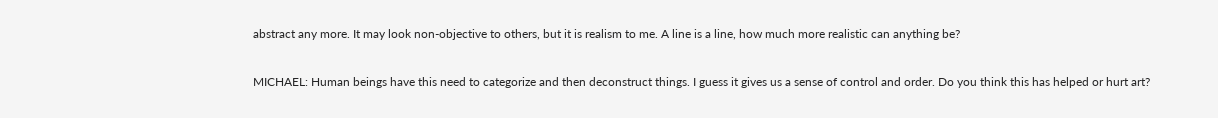abstract any more. It may look non-objective to others, but it is realism to me. A line is a line, how much more realistic can anything be?

MICHAEL: Human beings have this need to categorize and then deconstruct things. I guess it gives us a sense of control and order. Do you think this has helped or hurt art?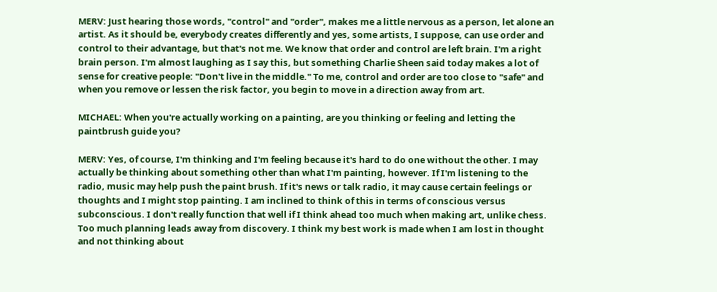MERV: Just hearing those words, "control" and "order", makes me a little nervous as a person, let alone an artist. As it should be, everybody creates differently and yes, some artists, I suppose, can use order and control to their advantage, but that's not me. We know that order and control are left brain. I'm a right brain person. I'm almost laughing as I say this, but something Charlie Sheen said today makes a lot of sense for creative people: "Don't live in the middle." To me, control and order are too close to "safe" and when you remove or lessen the risk factor, you begin to move in a direction away from art.

MICHAEL: When you're actually working on a painting, are you thinking or feeling and letting the paintbrush guide you?

MERV: Yes, of course, I'm thinking and I'm feeling because it's hard to do one without the other. I may actually be thinking about something other than what I'm painting, however. If I'm listening to the radio, music may help push the paint brush. If it's news or talk radio, it may cause certain feelings or thoughts and I might stop painting. I am inclined to think of this in terms of conscious versus subconscious. I don't really function that well if I think ahead too much when making art, unlike chess. Too much planning leads away from discovery. I think my best work is made when I am lost in thought and not thinking about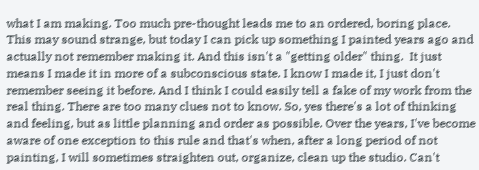what I am making. Too much pre-thought leads me to an ordered, boring place. This may sound strange, but today I can pick up something I painted years ago and actually not remember making it. And this isn't a "getting older" thing.  It just means I made it in more of a subconscious state. I know I made it, I just don't remember seeing it before. And I think I could easily tell a fake of my work from the real thing. There are too many clues not to know. So, yes there's a lot of thinking and feeling, but as little planning and order as possible. Over the years, I've become aware of one exception to this rule and that's when, after a long period of not painting, I will sometimes straighten out, organize, clean up the studio. Can't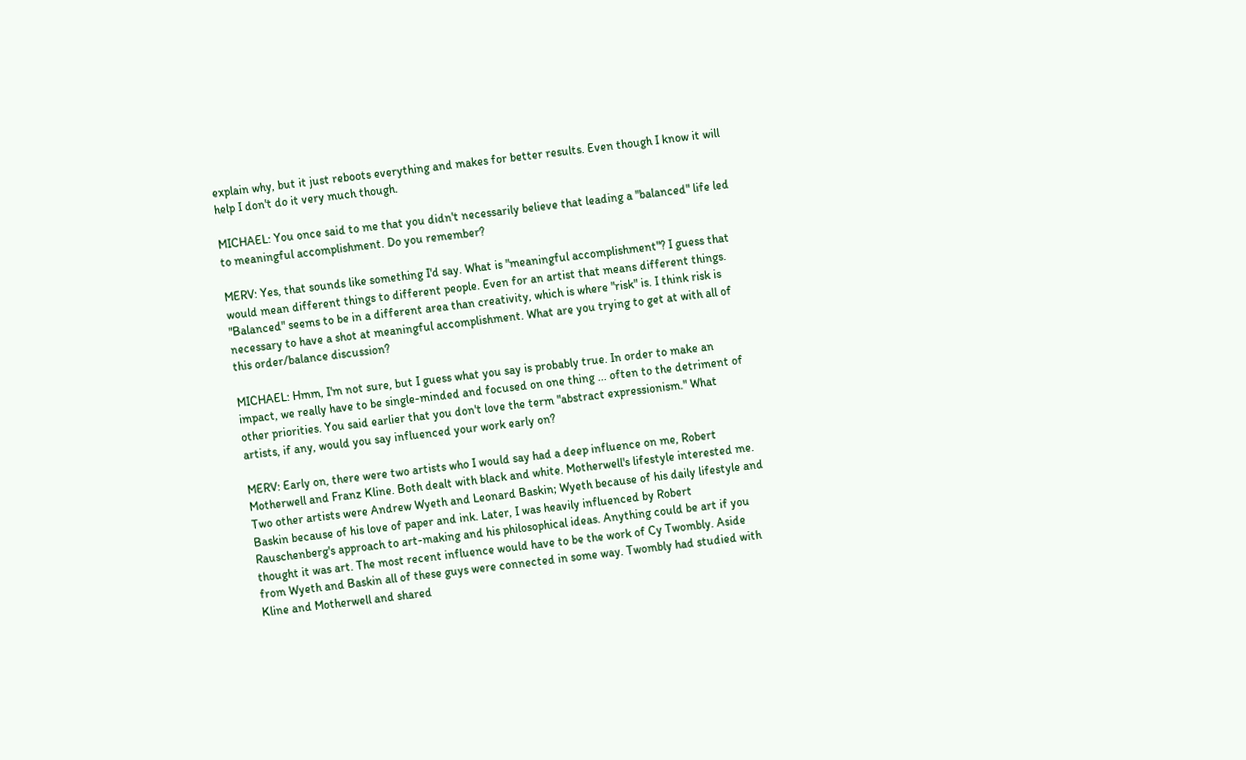explain why, but it just reboots everything and makes for better results. Even though I know it will help I don't do it very much though.

MICHAEL: You once said to me that you didn't necessarily believe that leading a "balanced" life led to meaningful accomplishment. Do you remember?

MERV: Yes, that sounds like something I'd say. What is "meaningful accomplishment"? I guess that would mean different things to different people. Even for an artist that means different things. "Balanced" seems to be in a different area than creativity, which is where "risk" is. I think risk is necessary to have a shot at meaningful accomplishment. What are you trying to get at with all of this order/balance discussion?

MICHAEL: Hmm, I'm not sure, but I guess what you say is probably true. In order to make an impact, we really have to be single-minded and focused on one thing ... often to the detriment of other priorities. You said earlier that you don't love the term "abstract expressionism." What artists, if any, would you say influenced your work early on?

MERV: Early on, there were two artists who I would say had a deep influence on me, Robert Motherwell and Franz Kline. Both dealt with black and white. Motherwell's lifestyle interested me. Two other artists were Andrew Wyeth and Leonard Baskin; Wyeth because of his daily lifestyle and Baskin because of his love of paper and ink. Later, I was heavily influenced by Robert Rauschenberg's approach to art-making and his philosophical ideas. Anything could be art if you thought it was art. The most recent influence would have to be the work of Cy Twombly. Aside from Wyeth and Baskin all of these guys were connected in some way. Twombly had studied with Kline and Motherwell and shared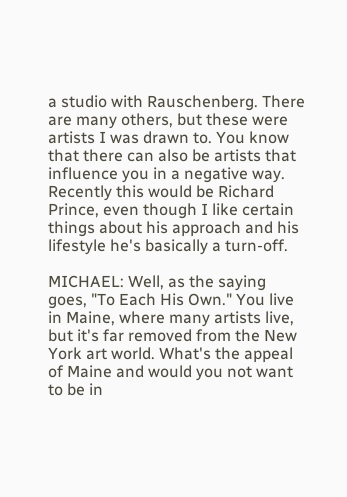a studio with Rauschenberg. There are many others, but these were artists I was drawn to. You know that there can also be artists that influence you in a negative way. Recently this would be Richard Prince, even though I like certain things about his approach and his lifestyle he's basically a turn-off.

MICHAEL: Well, as the saying goes, "To Each His Own." You live in Maine, where many artists live, but it's far removed from the New York art world. What's the appeal of Maine and would you not want to be in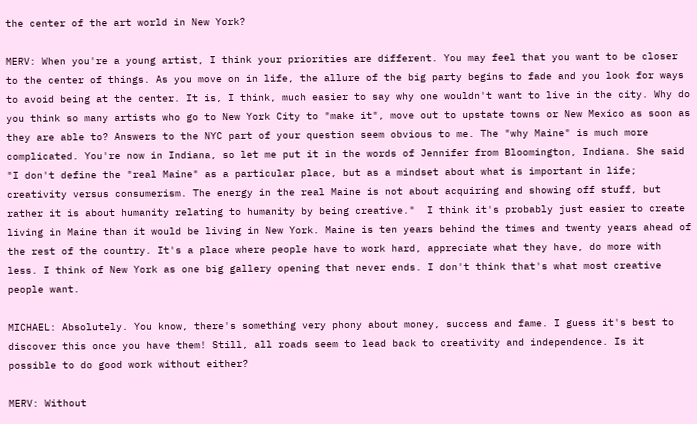the center of the art world in New York?

MERV: When you're a young artist, I think your priorities are different. You may feel that you want to be closer to the center of things. As you move on in life, the allure of the big party begins to fade and you look for ways to avoid being at the center. It is, I think, much easier to say why one wouldn't want to live in the city. Why do you think so many artists who go to New York City to "make it", move out to upstate towns or New Mexico as soon as they are able to? Answers to the NYC part of your question seem obvious to me. The "why Maine" is much more complicated. You're now in Indiana, so let me put it in the words of Jennifer from Bloomington, Indiana. She said "I don't define the "real Maine" as a particular place, but as a mindset about what is important in life; creativity versus consumerism. The energy in the real Maine is not about acquiring and showing off stuff, but rather it is about humanity relating to humanity by being creative."  I think it's probably just easier to create living in Maine than it would be living in New York. Maine is ten years behind the times and twenty years ahead of the rest of the country. It's a place where people have to work hard, appreciate what they have, do more with less. I think of New York as one big gallery opening that never ends. I don't think that's what most creative people want.

MICHAEL: Absolutely. You know, there's something very phony about money, success and fame. I guess it's best to discover this once you have them! Still, all roads seem to lead back to creativity and independence. Is it possible to do good work without either?

MERV: Without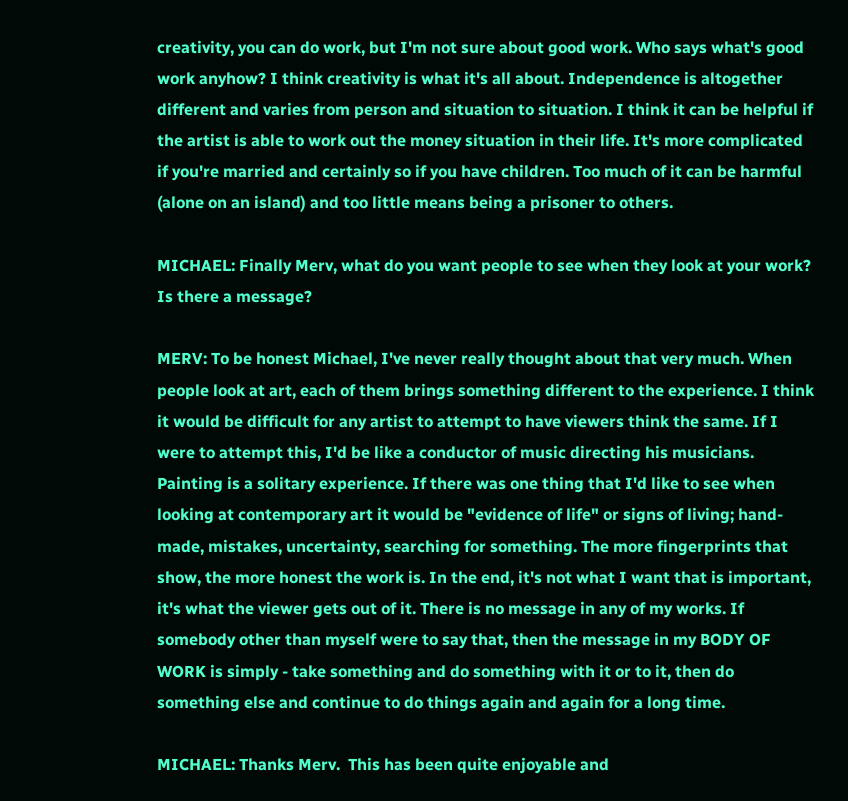creativity, you can do work, but I'm not sure about good work. Who says what's good work anyhow? I think creativity is what it's all about. Independence is altogether different and varies from person and situation to situation. I think it can be helpful if the artist is able to work out the money situation in their life. It's more complicated if you're married and certainly so if you have children. Too much of it can be harmful (alone on an island) and too little means being a prisoner to others.

MICHAEL: Finally Merv, what do you want people to see when they look at your work?  Is there a message?

MERV: To be honest Michael, I've never really thought about that very much. When people look at art, each of them brings something different to the experience. I think it would be difficult for any artist to attempt to have viewers think the same. If I were to attempt this, I'd be like a conductor of music directing his musicians. Painting is a solitary experience. If there was one thing that I'd like to see when looking at contemporary art it would be "evidence of life" or signs of living; hand-made, mistakes, uncertainty, searching for something. The more fingerprints that show, the more honest the work is. In the end, it's not what I want that is important, it's what the viewer gets out of it. There is no message in any of my works. If somebody other than myself were to say that, then the message in my BODY OF WORK is simply - take something and do something with it or to it, then do something else and continue to do things again and again for a long time.

MICHAEL: Thanks Merv.  This has been quite enjoyable and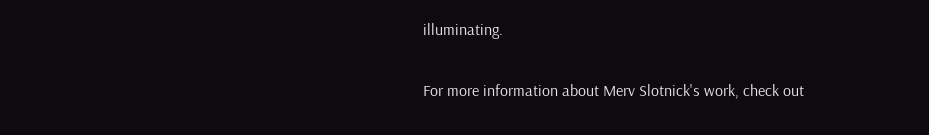illuminating.

For more information about Merv Slotnick's work, check out